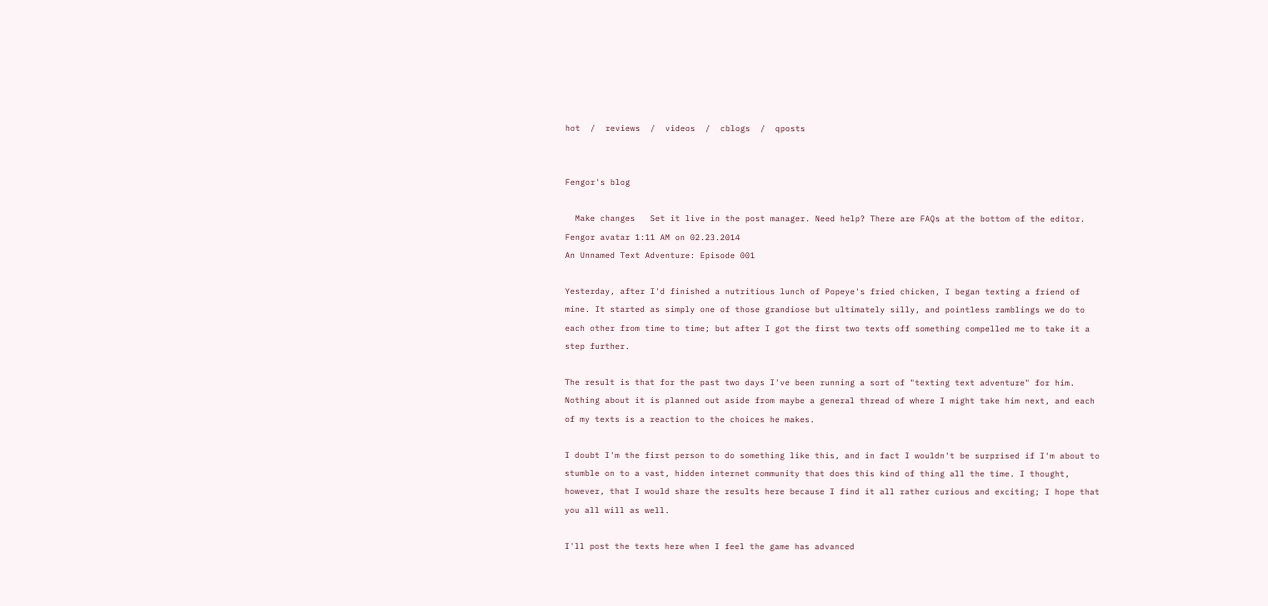hot  /  reviews  /  videos  /  cblogs  /  qposts


Fengor's blog

  Make changes   Set it live in the post manager. Need help? There are FAQs at the bottom of the editor.
Fengor avatar 1:11 AM on 02.23.2014
An Unnamed Text Adventure: Episode 001

Yesterday, after I'd finished a nutritious lunch of Popeye's fried chicken, I began texting a friend of mine. It started as simply one of those grandiose but ultimately silly, and pointless ramblings we do to each other from time to time; but after I got the first two texts off something compelled me to take it a step further.

The result is that for the past two days I've been running a sort of "texting text adventure" for him. Nothing about it is planned out aside from maybe a general thread of where I might take him next, and each of my texts is a reaction to the choices he makes.

I doubt I'm the first person to do something like this, and in fact I wouldn't be surprised if I'm about to stumble on to a vast, hidden internet community that does this kind of thing all the time. I thought, however, that I would share the results here because I find it all rather curious and exciting; I hope that you all will as well.

I'll post the texts here when I feel the game has advanced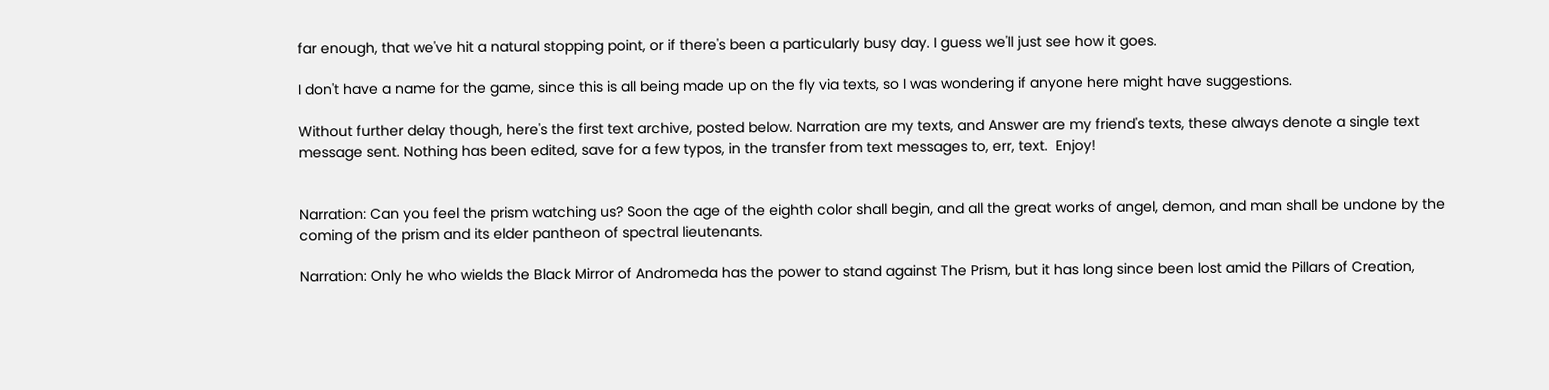far enough, that we've hit a natural stopping point, or if there's been a particularly busy day. I guess we'll just see how it goes.

I don't have a name for the game, since this is all being made up on the fly via texts, so I was wondering if anyone here might have suggestions.

Without further delay though, here's the first text archive, posted below. Narration are my texts, and Answer are my friend's texts, these always denote a single text message sent. Nothing has been edited, save for a few typos, in the transfer from text messages to, err, text.  Enjoy!


Narration: Can you feel the prism watching us? Soon the age of the eighth color shall begin, and all the great works of angel, demon, and man shall be undone by the coming of the prism and its elder pantheon of spectral lieutenants.

Narration: Only he who wields the Black Mirror of Andromeda has the power to stand against The Prism, but it has long since been lost amid the Pillars of Creation,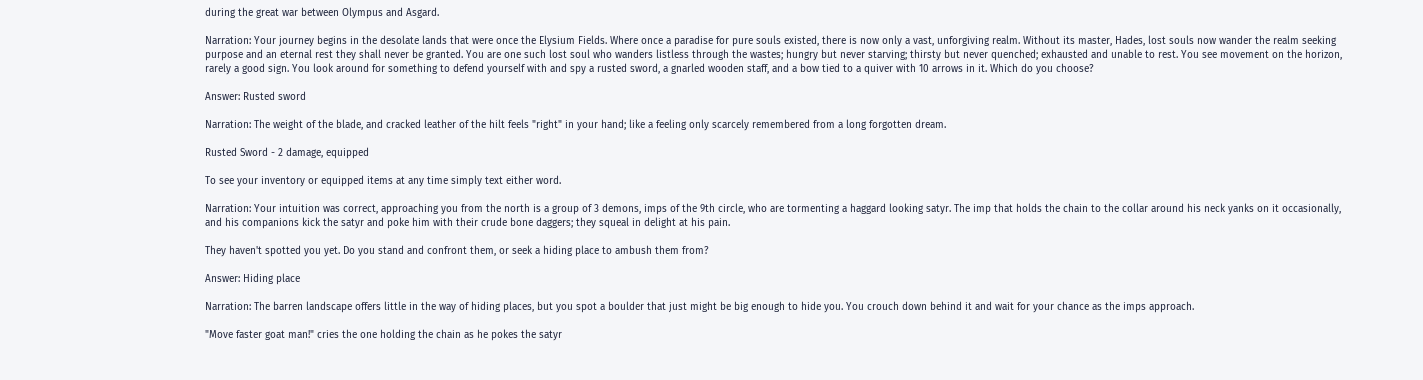during the great war between Olympus and Asgard.

Narration: Your journey begins in the desolate lands that were once the Elysium Fields. Where once a paradise for pure souls existed, there is now only a vast, unforgiving realm. Without its master, Hades, lost souls now wander the realm seeking purpose and an eternal rest they shall never be granted. You are one such lost soul who wanders listless through the wastes; hungry but never starving; thirsty but never quenched; exhausted and unable to rest. You see movement on the horizon, rarely a good sign. You look around for something to defend yourself with and spy a rusted sword, a gnarled wooden staff, and a bow tied to a quiver with 10 arrows in it. Which do you choose?

Answer: Rusted sword

Narration: The weight of the blade, and cracked leather of the hilt feels "right" in your hand; like a feeling only scarcely remembered from a long forgotten dream.

Rusted Sword - 2 damage, equipped

To see your inventory or equipped items at any time simply text either word.

Narration: Your intuition was correct, approaching you from the north is a group of 3 demons, imps of the 9th circle, who are tormenting a haggard looking satyr. The imp that holds the chain to the collar around his neck yanks on it occasionally, and his companions kick the satyr and poke him with their crude bone daggers; they squeal in delight at his pain.

They haven't spotted you yet. Do you stand and confront them, or seek a hiding place to ambush them from?

Answer: Hiding place

Narration: The barren landscape offers little in the way of hiding places, but you spot a boulder that just might be big enough to hide you. You crouch down behind it and wait for your chance as the imps approach.

"Move faster goat man!" cries the one holding the chain as he pokes the satyr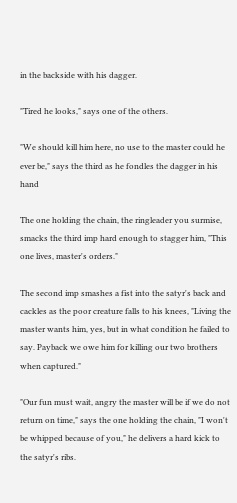in the backside with his dagger.

"Tired he looks," says one of the others.

"We should kill him here, no use to the master could he ever be," says the third as he fondles the dagger in his hand

The one holding the chain, the ringleader you surmise, smacks the third imp hard enough to stagger him, "This one lives, master's orders."

The second imp smashes a fist into the satyr's back and cackles as the poor creature falls to his knees, "Living the master wants him, yes, but in what condition he failed to say. Payback we owe him for killing our two brothers when captured."

"Our fun must wait, angry the master will be if we do not return on time," says the one holding the chain, "I won't be whipped because of you," he delivers a hard kick to the satyr's ribs.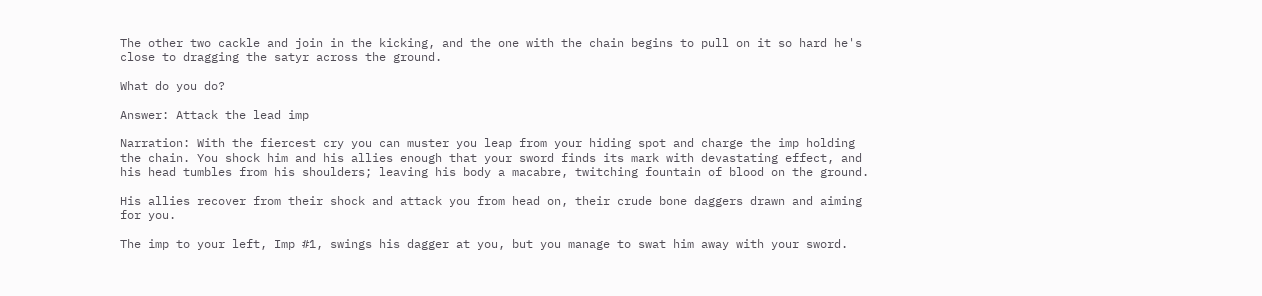The other two cackle and join in the kicking, and the one with the chain begins to pull on it so hard he's close to dragging the satyr across the ground.

What do you do?

Answer: Attack the lead imp

Narration: With the fiercest cry you can muster you leap from your hiding spot and charge the imp holding the chain. You shock him and his allies enough that your sword finds its mark with devastating effect, and his head tumbles from his shoulders; leaving his body a macabre, twitching fountain of blood on the ground.

His allies recover from their shock and attack you from head on, their crude bone daggers drawn and aiming for you.

The imp to your left, Imp #1, swings his dagger at you, but you manage to swat him away with your sword.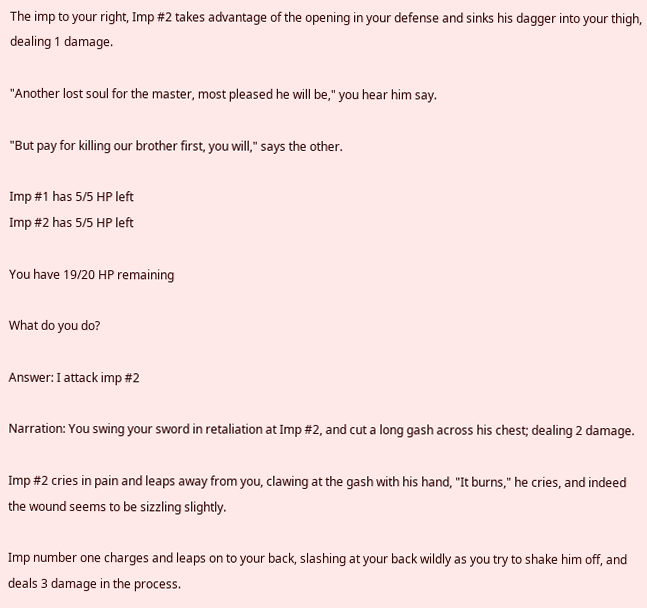The imp to your right, Imp #2 takes advantage of the opening in your defense and sinks his dagger into your thigh, dealing 1 damage.

"Another lost soul for the master, most pleased he will be," you hear him say.

"But pay for killing our brother first, you will," says the other.

Imp #1 has 5/5 HP left
Imp #2 has 5/5 HP left

You have 19/20 HP remaining

What do you do?

Answer: I attack imp #2

Narration: You swing your sword in retaliation at Imp #2, and cut a long gash across his chest; dealing 2 damage.

Imp #2 cries in pain and leaps away from you, clawing at the gash with his hand, "It burns," he cries, and indeed the wound seems to be sizzling slightly.

Imp number one charges and leaps on to your back, slashing at your back wildly as you try to shake him off, and deals 3 damage in the process.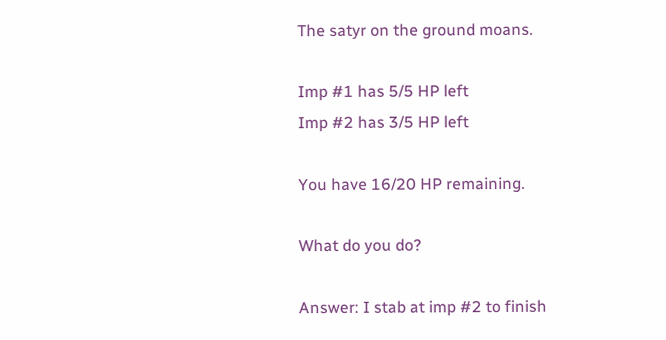The satyr on the ground moans.

Imp #1 has 5/5 HP left
Imp #2 has 3/5 HP left

You have 16/20 HP remaining.

What do you do?

Answer: I stab at imp #2 to finish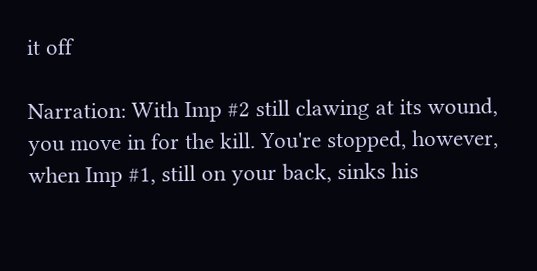it off

Narration: With Imp #2 still clawing at its wound, you move in for the kill. You're stopped, however, when Imp #1, still on your back, sinks his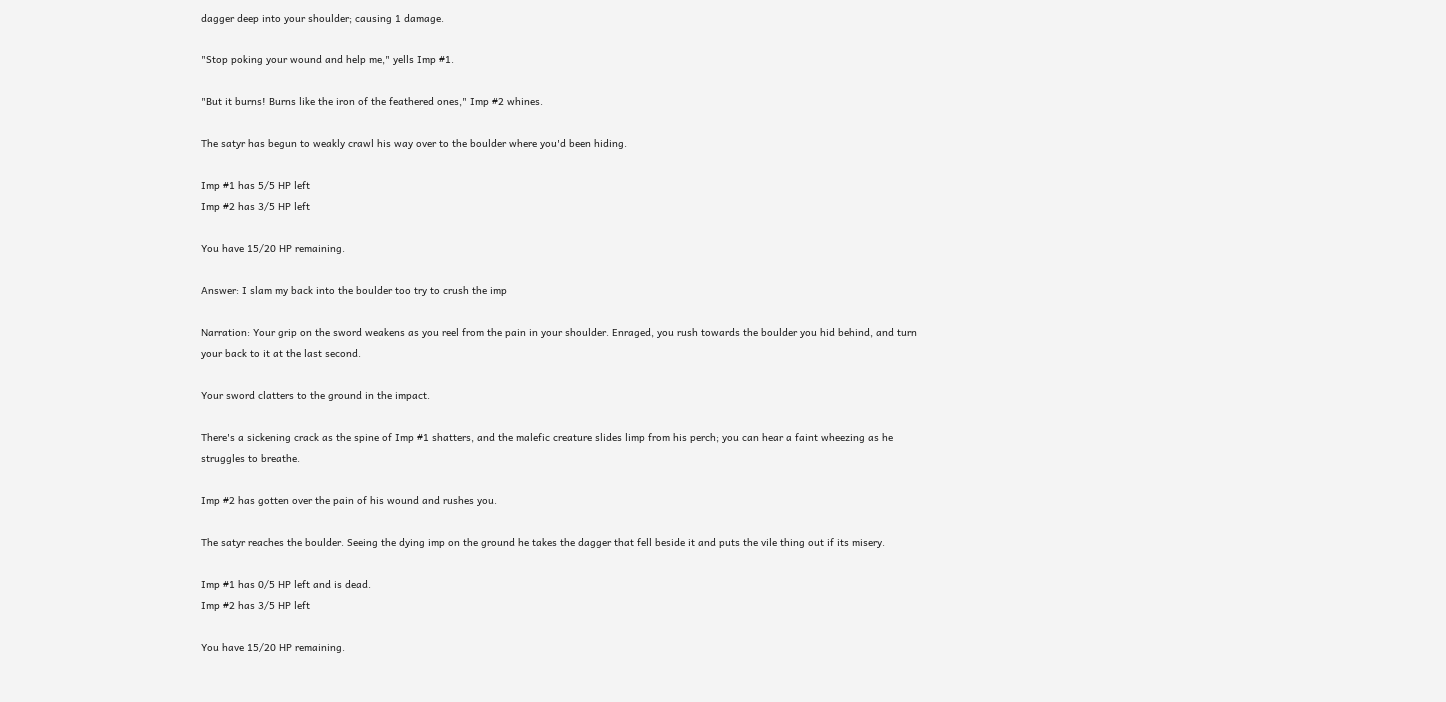dagger deep into your shoulder; causing 1 damage.

"Stop poking your wound and help me," yells Imp #1.

"But it burns! Burns like the iron of the feathered ones," Imp #2 whines.

The satyr has begun to weakly crawl his way over to the boulder where you'd been hiding.

Imp #1 has 5/5 HP left
Imp #2 has 3/5 HP left

You have 15/20 HP remaining.

Answer: I slam my back into the boulder too try to crush the imp

Narration: Your grip on the sword weakens as you reel from the pain in your shoulder. Enraged, you rush towards the boulder you hid behind, and turn your back to it at the last second.

Your sword clatters to the ground in the impact.

There's a sickening crack as the spine of Imp #1 shatters, and the malefic creature slides limp from his perch; you can hear a faint wheezing as he struggles to breathe.

Imp #2 has gotten over the pain of his wound and rushes you.

The satyr reaches the boulder. Seeing the dying imp on the ground he takes the dagger that fell beside it and puts the vile thing out if its misery.

Imp #1 has 0/5 HP left and is dead.
Imp #2 has 3/5 HP left

You have 15/20 HP remaining.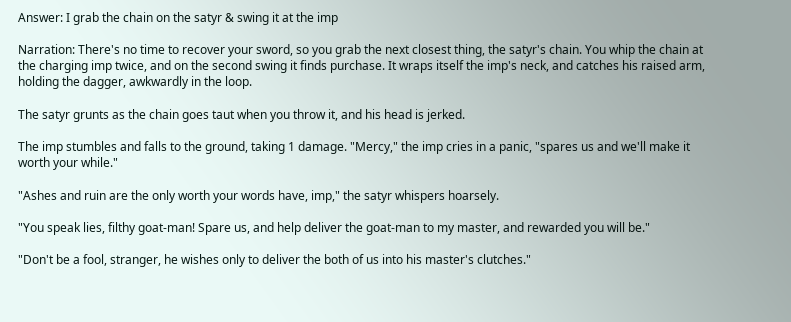Answer: I grab the chain on the satyr & swing it at the imp

Narration: There's no time to recover your sword, so you grab the next closest thing, the satyr's chain. You whip the chain at the charging imp twice, and on the second swing it finds purchase. It wraps itself the imp's neck, and catches his raised arm, holding the dagger, awkwardly in the loop.

The satyr grunts as the chain goes taut when you throw it, and his head is jerked.

The imp stumbles and falls to the ground, taking 1 damage. "Mercy," the imp cries in a panic, "spares us and we'll make it worth your while."

"Ashes and ruin are the only worth your words have, imp," the satyr whispers hoarsely.

"You speak lies, filthy goat-man! Spare us, and help deliver the goat-man to my master, and rewarded you will be."

"Don't be a fool, stranger, he wishes only to deliver the both of us into his master's clutches."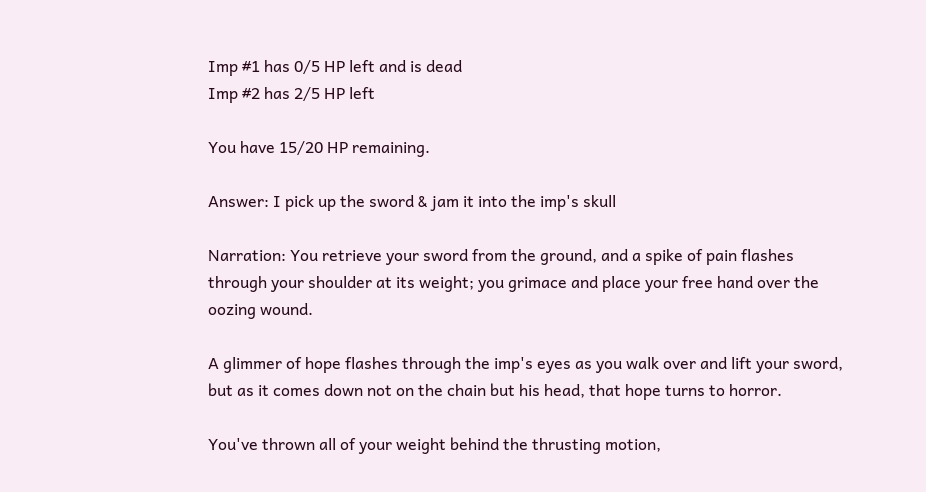Imp #1 has 0/5 HP left and is dead
Imp #2 has 2/5 HP left

You have 15/20 HP remaining.

Answer: I pick up the sword & jam it into the imp's skull

Narration: You retrieve your sword from the ground, and a spike of pain flashes through your shoulder at its weight; you grimace and place your free hand over the oozing wound.

A glimmer of hope flashes through the imp's eyes as you walk over and lift your sword, but as it comes down not on the chain but his head, that hope turns to horror.

You've thrown all of your weight behind the thrusting motion,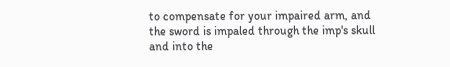to compensate for your impaired arm, and the sword is impaled through the imp's skull and into the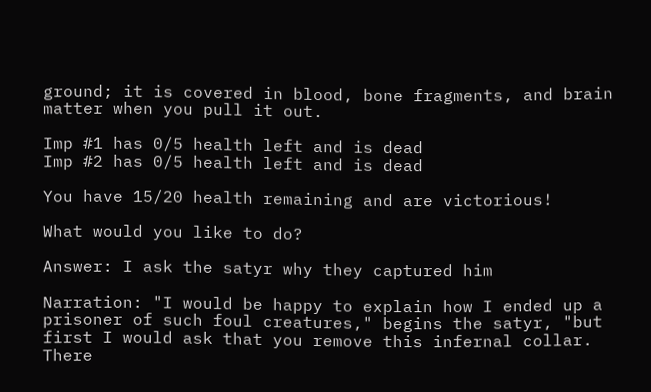ground; it is covered in blood, bone fragments, and brain matter when you pull it out.

Imp #1 has 0/5 health left and is dead
Imp #2 has 0/5 health left and is dead

You have 15/20 health remaining and are victorious!

What would you like to do?

Answer: I ask the satyr why they captured him

Narration: "I would be happy to explain how I ended up a prisoner of such foul creatures," begins the satyr, "but first I would ask that you remove this infernal collar. There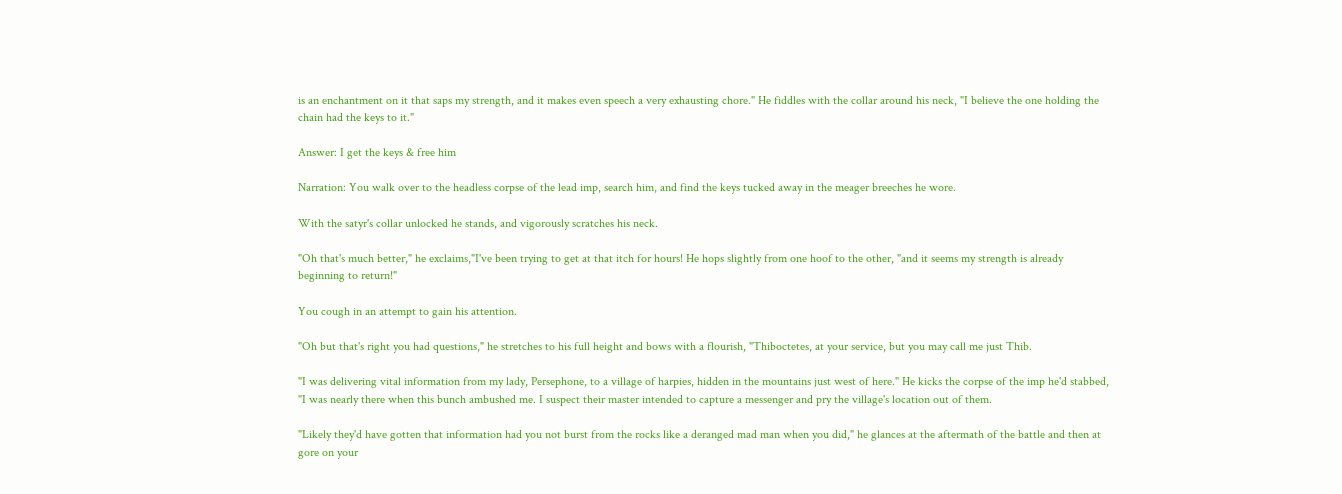is an enchantment on it that saps my strength, and it makes even speech a very exhausting chore." He fiddles with the collar around his neck, "I believe the one holding the chain had the keys to it."

Answer: I get the keys & free him

Narration: You walk over to the headless corpse of the lead imp, search him, and find the keys tucked away in the meager breeches he wore.

With the satyr's collar unlocked he stands, and vigorously scratches his neck.

"Oh that's much better," he exclaims,"I've been trying to get at that itch for hours! He hops slightly from one hoof to the other, "and it seems my strength is already beginning to return!"

You cough in an attempt to gain his attention.

"Oh but that's right you had questions," he stretches to his full height and bows with a flourish, "Thiboctetes, at your service, but you may call me just Thib.

"I was delivering vital information from my lady, Persephone, to a village of harpies, hidden in the mountains just west of here." He kicks the corpse of the imp he'd stabbed, "I was nearly there when this bunch ambushed me. I suspect their master intended to capture a messenger and pry the village's location out of them.

"Likely they'd have gotten that information had you not burst from the rocks like a deranged mad man when you did," he glances at the aftermath of the battle and then at gore on your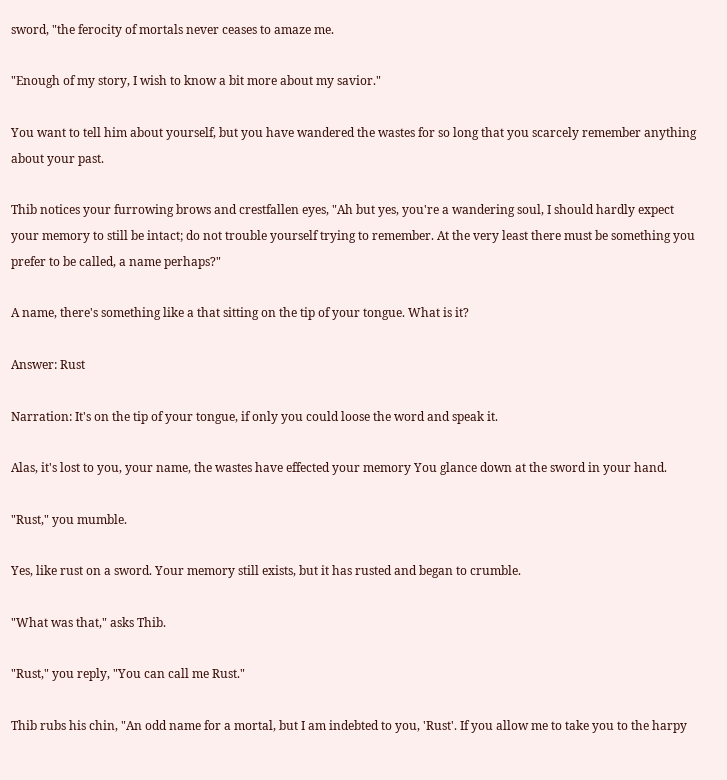sword, "the ferocity of mortals never ceases to amaze me.

"Enough of my story, I wish to know a bit more about my savior."

You want to tell him about yourself, but you have wandered the wastes for so long that you scarcely remember anything about your past.

Thib notices your furrowing brows and crestfallen eyes, "Ah but yes, you're a wandering soul, I should hardly expect your memory to still be intact; do not trouble yourself trying to remember. At the very least there must be something you prefer to be called, a name perhaps?"

A name, there's something like a that sitting on the tip of your tongue. What is it?

Answer: Rust

Narration: It's on the tip of your tongue, if only you could loose the word and speak it.

Alas, it's lost to you, your name, the wastes have effected your memory You glance down at the sword in your hand.

"Rust," you mumble.

Yes, like rust on a sword. Your memory still exists, but it has rusted and began to crumble.

"What was that," asks Thib.

"Rust," you reply, "You can call me Rust."

Thib rubs his chin, "An odd name for a mortal, but I am indebted to you, 'Rust'. If you allow me to take you to the harpy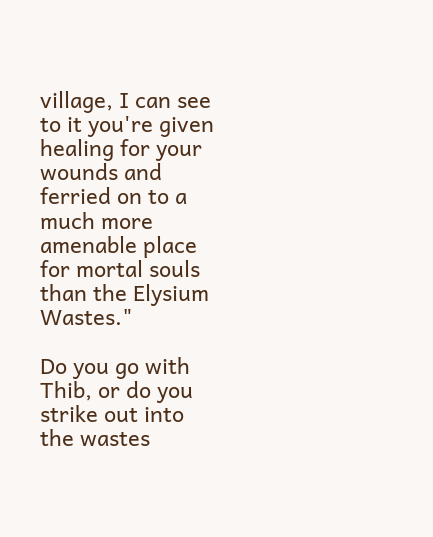village, I can see to it you're given healing for your wounds and ferried on to a much more amenable place for mortal souls than the Elysium Wastes."

Do you go with Thib, or do you strike out into the wastes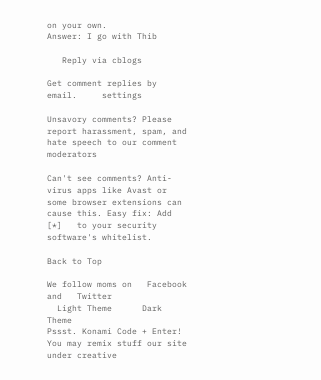on your own.
Answer: I go with Thib

   Reply via cblogs

Get comment replies by email.     settings

Unsavory comments? Please report harassment, spam, and hate speech to our comment moderators

Can't see comments? Anti-virus apps like Avast or some browser extensions can cause this. Easy fix: Add   [*]   to your security software's whitelist.

Back to Top

We follow moms on   Facebook  and   Twitter
  Light Theme      Dark Theme
Pssst. Konami Code + Enter!
You may remix stuff our site under creative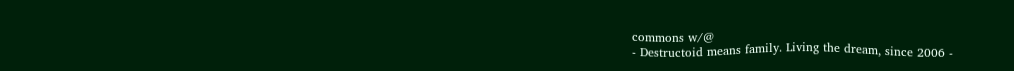commons w/@
- Destructoid means family. Living the dream, since 2006 -